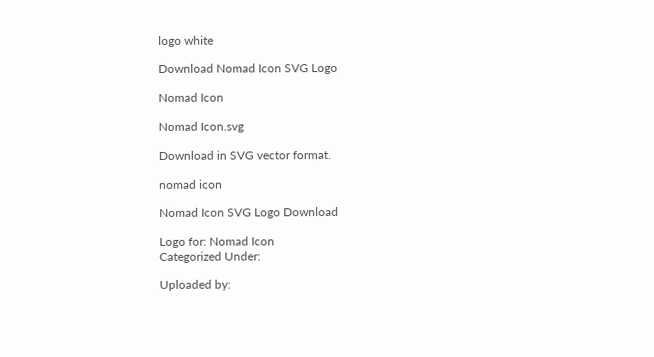logo white

Download Nomad Icon SVG Logo

Nomad Icon

Nomad Icon.svg

Download in SVG vector format.

nomad icon

Nomad Icon SVG Logo Download

Logo for: Nomad Icon
Categorized Under:

Uploaded by: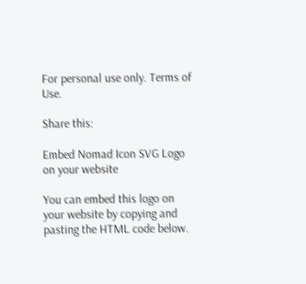For personal use only. Terms of Use.

Share this:

Embed Nomad Icon SVG Logo on your website

You can embed this logo on your website by copying and pasting the HTML code below.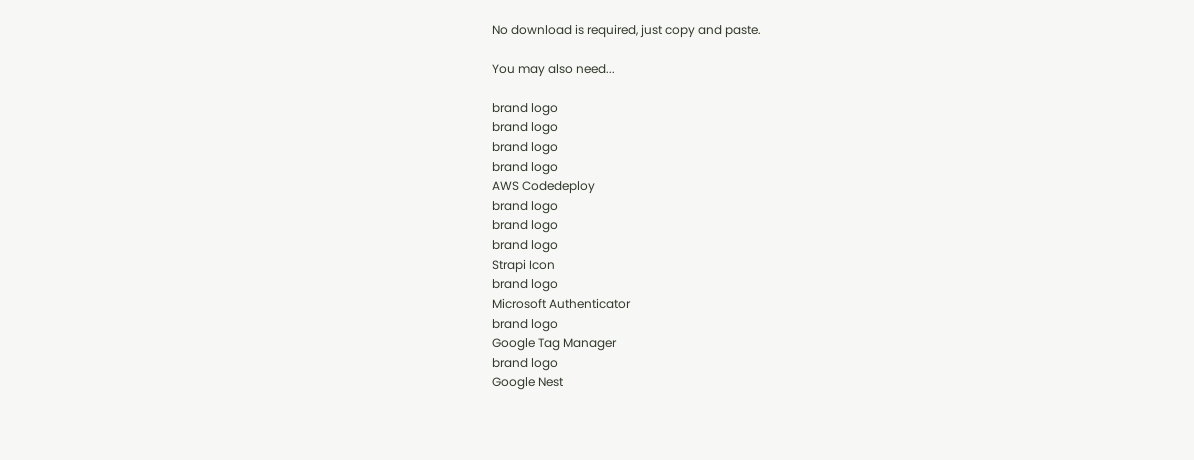No download is required, just copy and paste.

You may also need...

brand logo
brand logo
brand logo
brand logo
AWS Codedeploy
brand logo
brand logo
brand logo
Strapi Icon
brand logo
Microsoft Authenticator
brand logo
Google Tag Manager
brand logo
Google Nest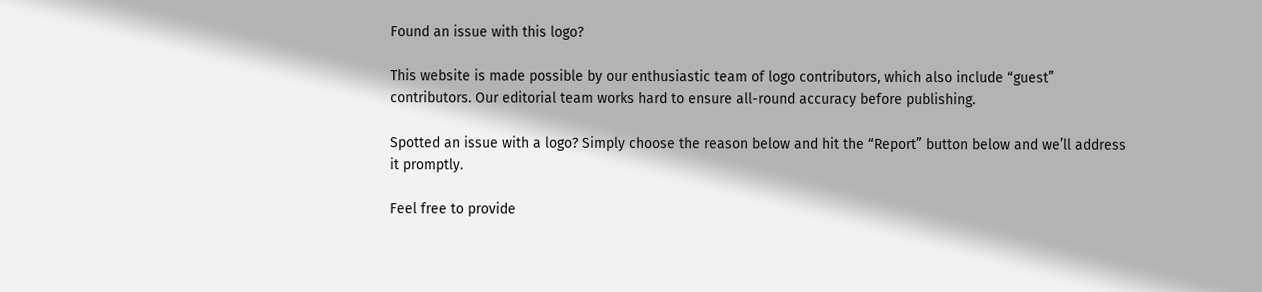Found an issue with this logo?

This website is made possible by our enthusiastic team of logo contributors, which also include “guest” contributors. Our editorial team works hard to ensure all-round accuracy before publishing.

Spotted an issue with a logo? Simply choose the reason below and hit the “Report” button below and we’ll address it promptly.

Feel free to provide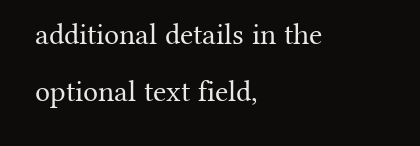additional details in the optional text field,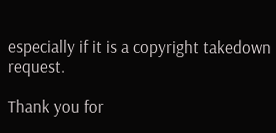especially if it is a copyright takedown request.

Thank you for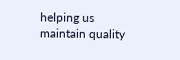helping us maintain quality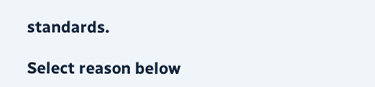standards.

Select reason below